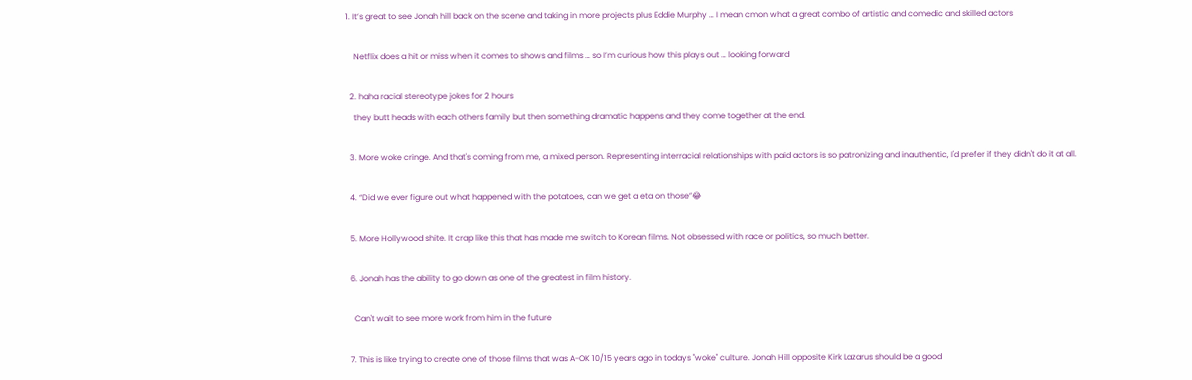1. It’s great to see Jonah hill back on the scene and taking in more projects plus Eddie Murphy … I mean cmon what a great combo of artistic and comedic and skilled actors

    Netflix does a hit or miss when it comes to shows and films … so I’m curious how this plays out … looking forward

  2. haha racial stereotype jokes for 2 hours
    they butt heads with each others family but then something dramatic happens and they come together at the end.

  3. More woke cringe. And that's coming from me, a mixed person. Representing interracial relationships with paid actors is so patronizing and inauthentic, I'd prefer if they didn't do it at all.

  4. “Did we ever figure out what happened with the potatoes, can we get a eta on those”😂

  5. More Hollywood shite. It crap like this that has made me switch to Korean films. Not obsessed with race or politics, so much better.

  6. Jonah has the ability to go down as one of the greatest in film history.

    Can't wait to see more work from him in the future

  7. This is like trying to create one of those films that was A-OK 10/15 years ago in todays "woke" culture. Jonah Hill opposite Kirk Lazarus should be a good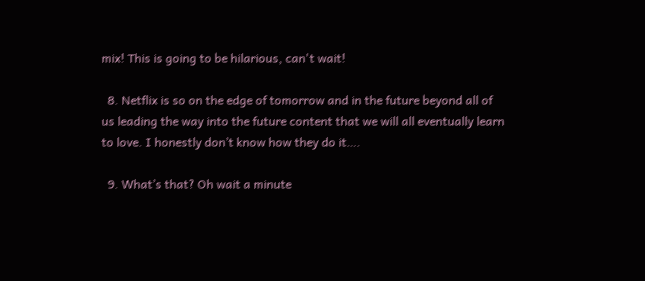mix! This is going to be hilarious, can't wait!

  8. Netflix is so on the edge of tomorrow and in the future beyond all of us leading the way into the future content that we will all eventually learn to love. I honestly don’t know how they do it….

  9. What’s that? Oh wait a minute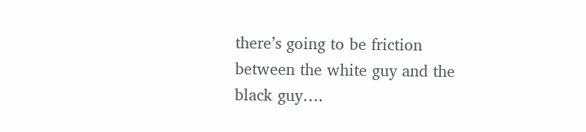there’s going to be friction between the white guy and the black guy….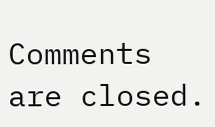Comments are closed.